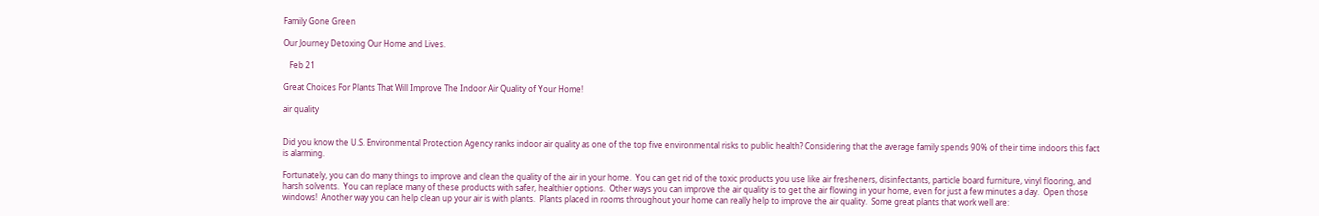Family Gone Green

Our Journey Detoxing Our Home and Lives.

   Feb 21

Great Choices For Plants That Will Improve The Indoor Air Quality of Your Home!

air quality


Did you know the U.S. Environmental Protection Agency ranks indoor air quality as one of the top five environmental risks to public health? Considering that the average family spends 90% of their time indoors this fact is alarming.

Fortunately, you can do many things to improve and clean the quality of the air in your home.  You can get rid of the toxic products you use like air fresheners, disinfectants, particle board furniture, vinyl flooring, and harsh solvents.  You can replace many of these products with safer, healthier options.  Other ways you can improve the air quality is to get the air flowing in your home, even for just a few minutes a day.  Open those windows!  Another way you can help clean up your air is with plants.  Plants placed in rooms throughout your home can really help to improve the air quality.  Some great plants that work well are: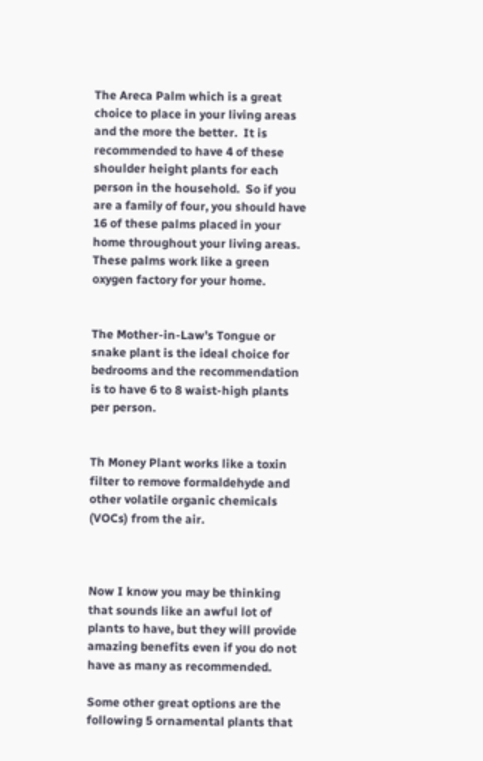The Areca Palm which is a great choice to place in your living areas and the more the better.  It is recommended to have 4 of these shoulder height plants for each person in the household.  So if you are a family of four, you should have 16 of these palms placed in your home throughout your living areas.  These palms work like a green oxygen factory for your home.


The Mother-in-Law’s Tongue or snake plant is the ideal choice for bedrooms and the recommendation is to have 6 to 8 waist-high plants per person.


Th Money Plant works like a toxin filter to remove formaldehyde and other volatile organic chemicals (VOCs) from the air.



Now I know you may be thinking that sounds like an awful lot of plants to have, but they will provide amazing benefits even if you do not have as many as recommended.

Some other great options are the following 5 ornamental plants that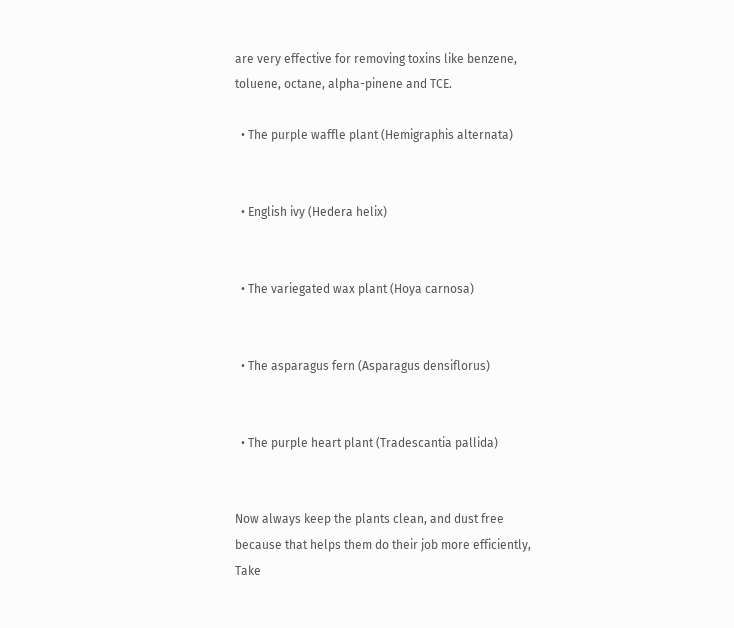are very effective for removing toxins like benzene, toluene, octane, alpha-pinene and TCE.

  • The purple waffle plant (Hemigraphis alternata)


  • English ivy (Hedera helix)


  • The variegated wax plant (Hoya carnosa)


  • The asparagus fern (Asparagus densiflorus)


  • The purple heart plant (Tradescantia pallida)


Now always keep the plants clean, and dust free because that helps them do their job more efficiently, Take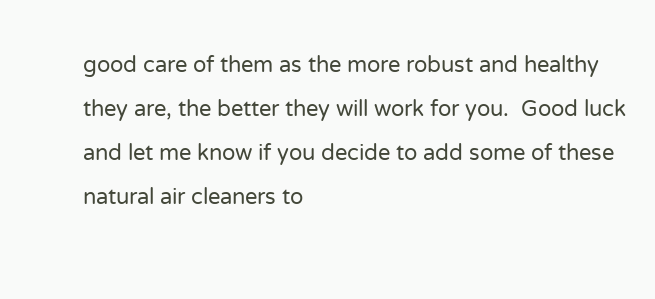good care of them as the more robust and healthy they are, the better they will work for you.  Good luck and let me know if you decide to add some of these natural air cleaners to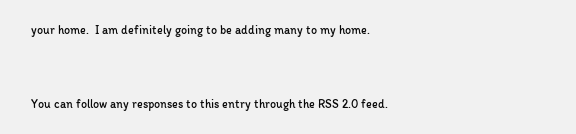your home.  I am definitely going to be adding many to my home.


You can follow any responses to this entry through the RSS 2.0 feed.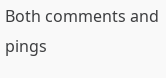Both comments and pings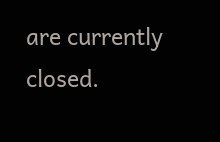are currently closed.